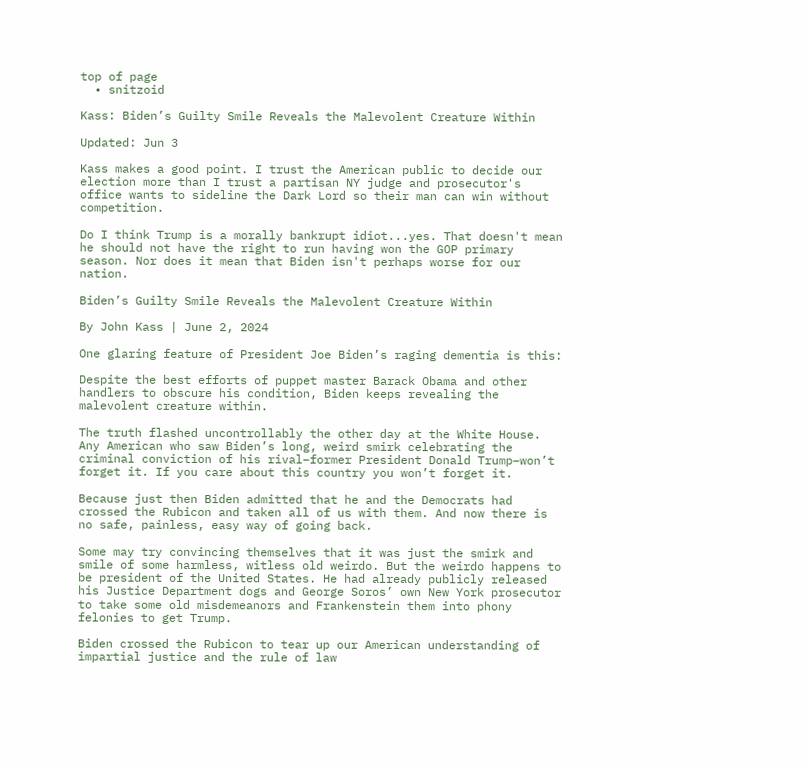top of page
  • snitzoid

Kass: Biden’s Guilty Smile Reveals the Malevolent Creature Within

Updated: Jun 3

Kass makes a good point. I trust the American public to decide our election more than I trust a partisan NY judge and prosecutor's office wants to sideline the Dark Lord so their man can win without competition.

Do I think Trump is a morally bankrupt idiot...yes. That doesn't mean he should not have the right to run having won the GOP primary season. Nor does it mean that Biden isn't perhaps worse for our nation.

Biden’s Guilty Smile Reveals the Malevolent Creature Within

By John Kass | June 2, 2024

One glaring feature of President Joe Biden’s raging dementia is this:

Despite the best efforts of puppet master Barack Obama and other handlers to obscure his condition, Biden keeps revealing the malevolent creature within.

The truth flashed uncontrollably the other day at the White House. Any American who saw Biden’s long, weird smirk celebrating the criminal conviction of his rival–former President Donald Trump–won’t forget it. If you care about this country you won’t forget it.

Because just then Biden admitted that he and the Democrats had crossed the Rubicon and taken all of us with them. And now there is no safe, painless, easy way of going back.

Some may try convincing themselves that it was just the smirk and smile of some harmless, witless old weirdo. But the weirdo happens to be president of the United States. He had already publicly released his Justice Department dogs and George Soros’ own New York prosecutor to take some old misdemeanors and Frankenstein them into phony felonies to get Trump.

Biden crossed the Rubicon to tear up our American understanding of impartial justice and the rule of law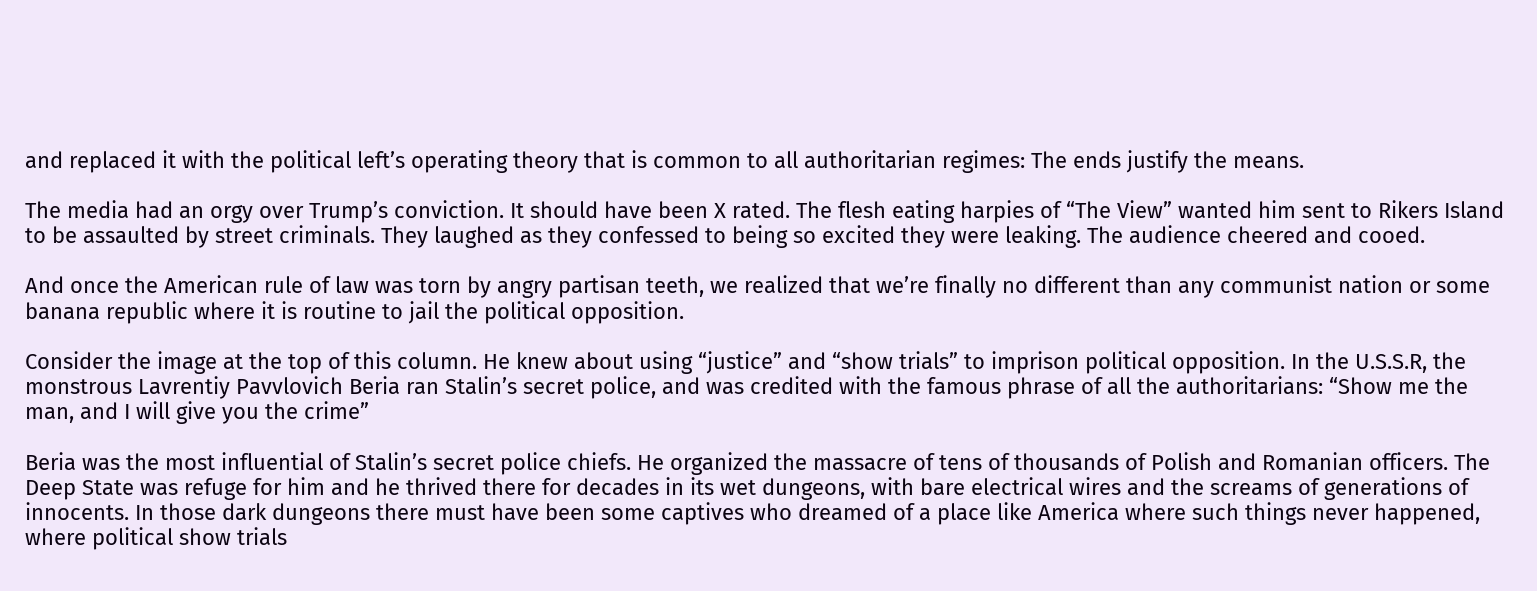and replaced it with the political left’s operating theory that is common to all authoritarian regimes: The ends justify the means.

The media had an orgy over Trump’s conviction. It should have been X rated. The flesh eating harpies of “The View” wanted him sent to Rikers Island to be assaulted by street criminals. They laughed as they confessed to being so excited they were leaking. The audience cheered and cooed.

And once the American rule of law was torn by angry partisan teeth, we realized that we’re finally no different than any communist nation or some banana republic where it is routine to jail the political opposition.

Consider the image at the top of this column. He knew about using “justice” and “show trials” to imprison political opposition. In the U.S.S.R, the monstrous Lavrentiy Pavvlovich Beria ran Stalin’s secret police, and was credited with the famous phrase of all the authoritarians: “Show me the man, and I will give you the crime”

Beria was the most influential of Stalin’s secret police chiefs. He organized the massacre of tens of thousands of Polish and Romanian officers. The Deep State was refuge for him and he thrived there for decades in its wet dungeons, with bare electrical wires and the screams of generations of innocents. In those dark dungeons there must have been some captives who dreamed of a place like America where such things never happened, where political show trials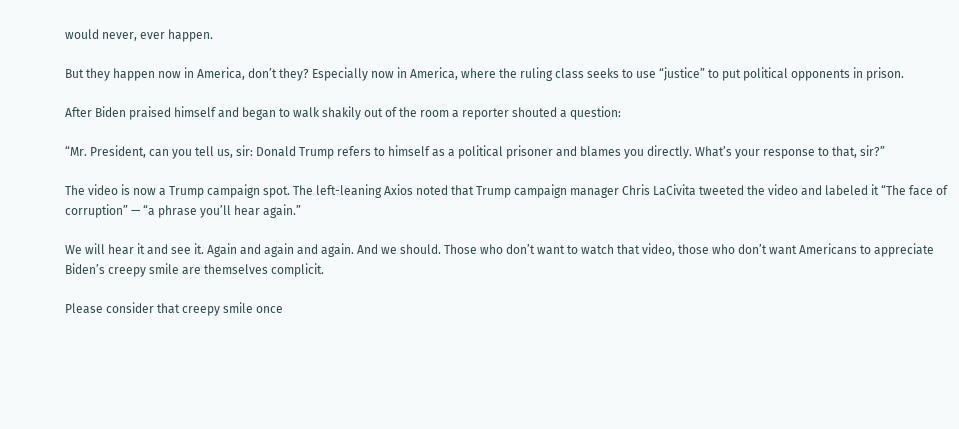would never, ever happen.

But they happen now in America, don’t they? Especially now in America, where the ruling class seeks to use “justice” to put political opponents in prison.

After Biden praised himself and began to walk shakily out of the room a reporter shouted a question:

“Mr. President, can you tell us, sir: Donald Trump refers to himself as a political prisoner and blames you directly. What’s your response to that, sir?”

The video is now a Trump campaign spot. The left-leaning Axios noted that Trump campaign manager Chris LaCivita tweeted the video and labeled it “The face of corruption” — “a phrase you’ll hear again.”

We will hear it and see it. Again and again and again. And we should. Those who don’t want to watch that video, those who don’t want Americans to appreciate Biden’s creepy smile are themselves complicit.

Please consider that creepy smile once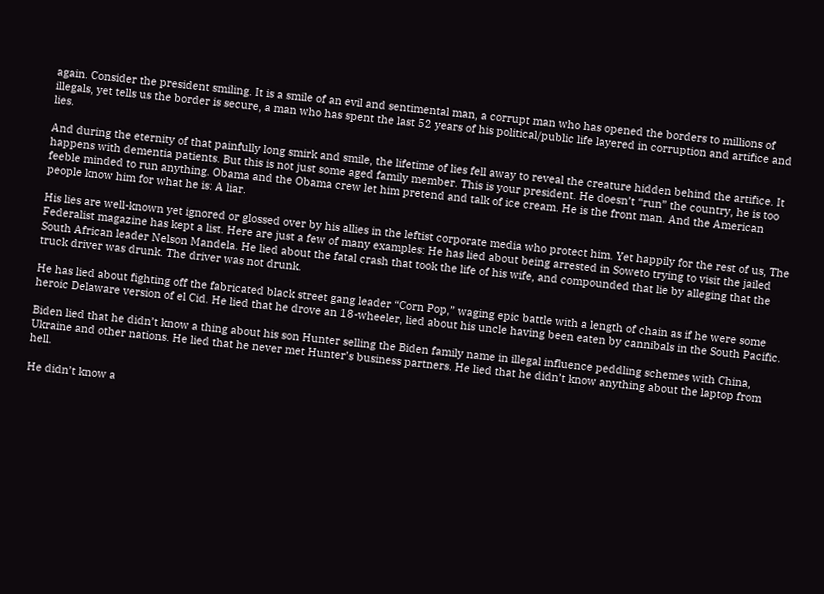again. Consider the president smiling. It is a smile of an evil and sentimental man, a corrupt man who has opened the borders to millions of illegals, yet tells us the border is secure, a man who has spent the last 52 years of his political/public life layered in corruption and artifice and lies.

And during the eternity of that painfully long smirk and smile, the lifetime of lies fell away to reveal the creature hidden behind the artifice. It happens with dementia patients. But this is not just some aged family member. This is your president. He doesn’t “run” the country, he is too feeble minded to run anything. Obama and the Obama crew let him pretend and talk of ice cream. He is the front man. And the American people know him for what he is: A liar.

His lies are well-known yet ignored or glossed over by his allies in the leftist corporate media who protect him. Yet happily for the rest of us, The Federalist magazine has kept a list. Here are just a few of many examples: He has lied about being arrested in Soweto trying to visit the jailed South African leader Nelson Mandela. He lied about the fatal crash that took the life of his wife, and compounded that lie by alleging that the truck driver was drunk. The driver was not drunk.

He has lied about fighting off the fabricated black street gang leader “Corn Pop,” waging epic battle with a length of chain as if he were some heroic Delaware version of el Cid. He lied that he drove an 18-wheeler, lied about his uncle having been eaten by cannibals in the South Pacific.

Biden lied that he didn’t know a thing about his son Hunter selling the Biden family name in illegal influence peddling schemes with China, Ukraine and other nations. He lied that he never met Hunter’s business partners. He lied that he didn’t know anything about the laptop from hell.

He didn’t know a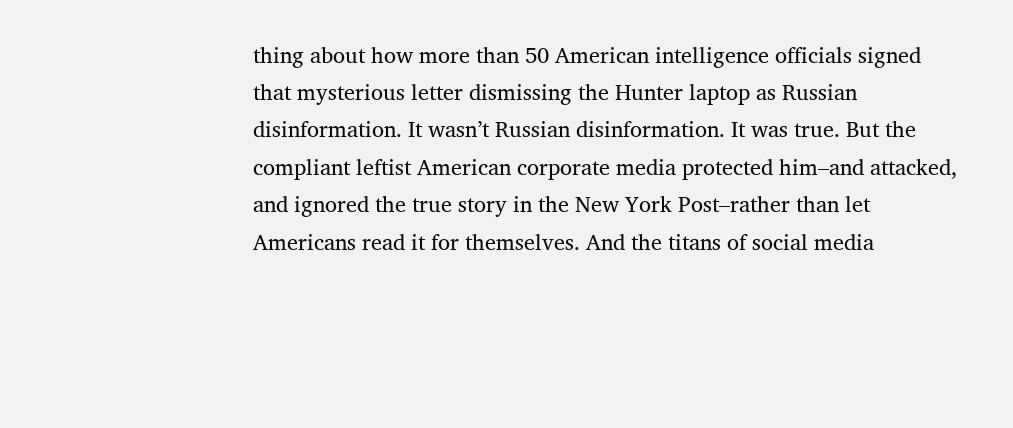thing about how more than 50 American intelligence officials signed that mysterious letter dismissing the Hunter laptop as Russian disinformation. It wasn’t Russian disinformation. It was true. But the compliant leftist American corporate media protected him–and attacked, and ignored the true story in the New York Post–rather than let Americans read it for themselves. And the titans of social media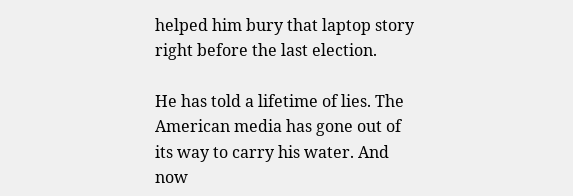helped him bury that laptop story right before the last election.

He has told a lifetime of lies. The American media has gone out of its way to carry his water. And now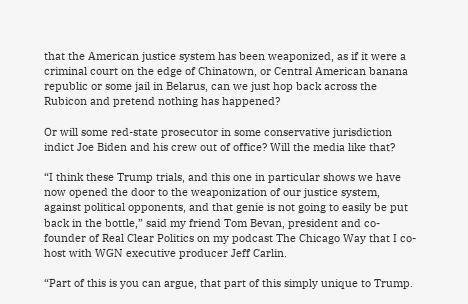that the American justice system has been weaponized, as if it were a criminal court on the edge of Chinatown, or Central American banana republic or some jail in Belarus, can we just hop back across the Rubicon and pretend nothing has happened?

Or will some red-state prosecutor in some conservative jurisdiction indict Joe Biden and his crew out of office? Will the media like that?

“I think these Trump trials, and this one in particular shows we have now opened the door to the weaponization of our justice system, against political opponents, and that genie is not going to easily be put back in the bottle,” said my friend Tom Bevan, president and co-founder of Real Clear Politics on my podcast The Chicago Way that I co-host with WGN executive producer Jeff Carlin.

“Part of this is you can argue, that part of this simply unique to Trump.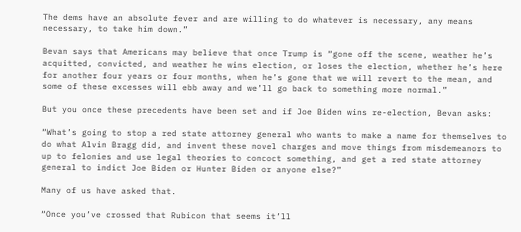The dems have an absolute fever and are willing to do whatever is necessary, any means necessary, to take him down.”

Bevan says that Americans may believe that once Trump is “gone off the scene, weather he’s acquitted, convicted, and weather he wins election, or loses the election, whether he’s here for another four years or four months, when he’s gone that we will revert to the mean, and some of these excesses will ebb away and we’ll go back to something more normal.”

But you once these precedents have been set and if Joe Biden wins re-election, Bevan asks:

“What’s going to stop a red state attorney general who wants to make a name for themselves to do what Alvin Bragg did, and invent these novel charges and move things from misdemeanors to up to felonies and use legal theories to concoct something, and get a red state attorney general to indict Joe Biden or Hunter Biden or anyone else?”

Many of us have asked that.

“Once you’ve crossed that Rubicon that seems it’ll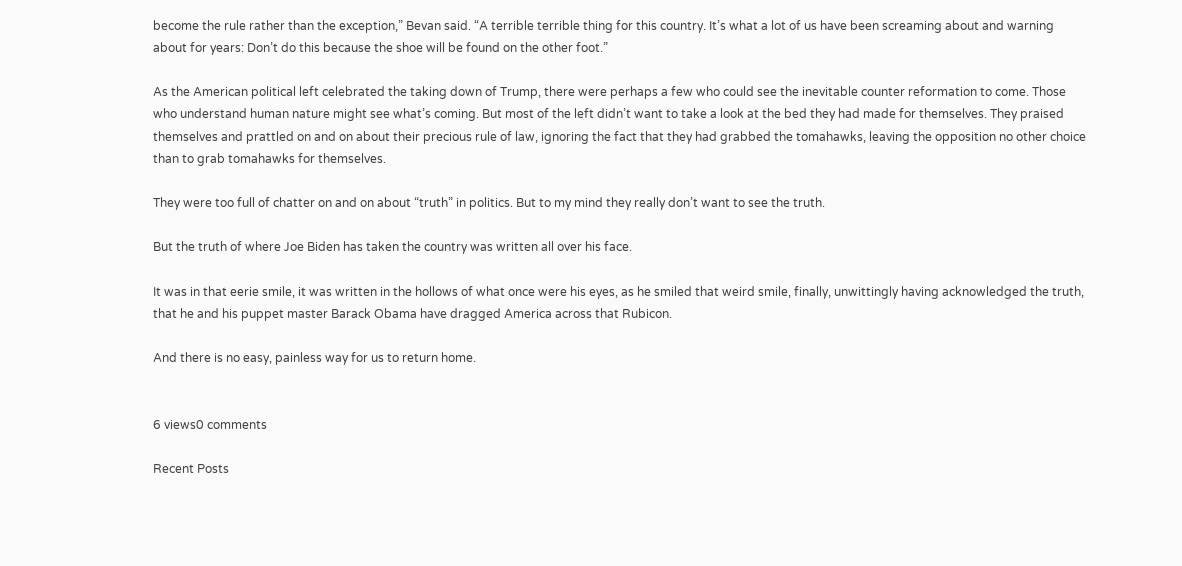become the rule rather than the exception,” Bevan said. “A terrible terrible thing for this country. It’s what a lot of us have been screaming about and warning about for years: Don’t do this because the shoe will be found on the other foot.”

As the American political left celebrated the taking down of Trump, there were perhaps a few who could see the inevitable counter reformation to come. Those who understand human nature might see what’s coming. But most of the left didn’t want to take a look at the bed they had made for themselves. They praised themselves and prattled on and on about their precious rule of law, ignoring the fact that they had grabbed the tomahawks, leaving the opposition no other choice than to grab tomahawks for themselves.

They were too full of chatter on and on about “truth” in politics. But to my mind they really don’t want to see the truth.

But the truth of where Joe Biden has taken the country was written all over his face.

It was in that eerie smile, it was written in the hollows of what once were his eyes, as he smiled that weird smile, finally, unwittingly having acknowledged the truth, that he and his puppet master Barack Obama have dragged America across that Rubicon.

And there is no easy, painless way for us to return home.


6 views0 comments

Recent Posts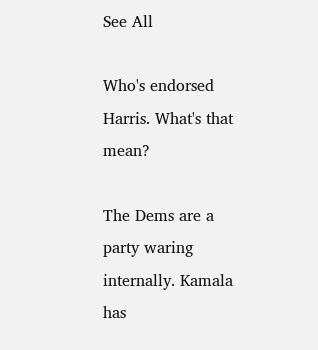See All

Who's endorsed Harris. What's that mean?

The Dems are a party waring internally. Kamala has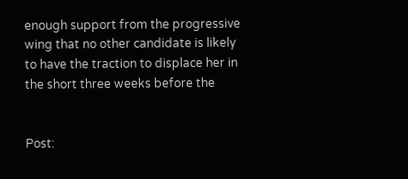enough support from the progressive wing that no other candidate is likely to have the traction to displace her in the short three weeks before the


Post: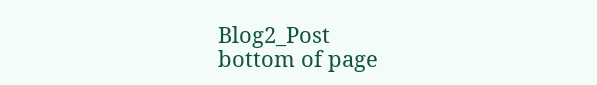Blog2_Post
bottom of page